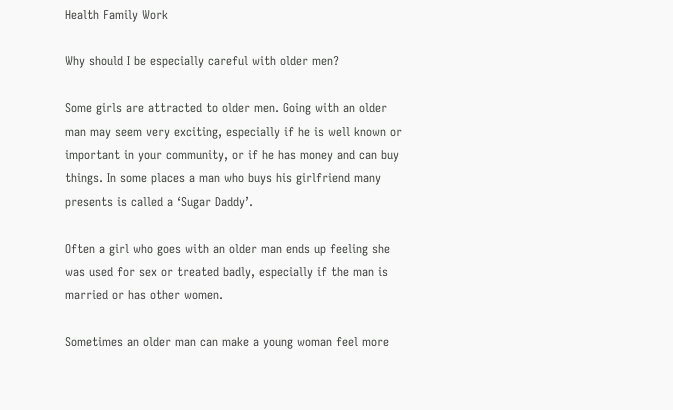Health Family Work

Why should I be especially careful with older men?

Some girls are attracted to older men. Going with an older man may seem very exciting, especially if he is well known or important in your community, or if he has money and can buy things. In some places a man who buys his girlfriend many presents is called a ‘Sugar Daddy’.

Often a girl who goes with an older man ends up feeling she was used for sex or treated badly, especially if the man is married or has other women.

Sometimes an older man can make a young woman feel more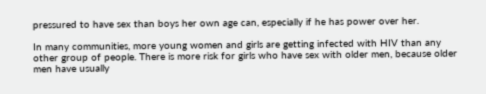pressured to have sex than boys her own age can, especially if he has power over her.

In many communities, more young women and girls are getting infected with HIV than any other group of people. There is more risk for girls who have sex with older men, because older men have usually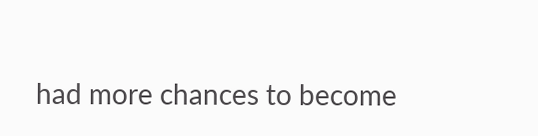had more chances to become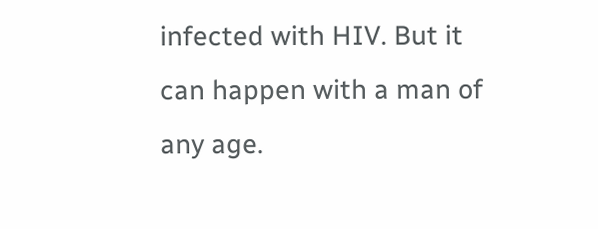infected with HIV. But it can happen with a man of any age.